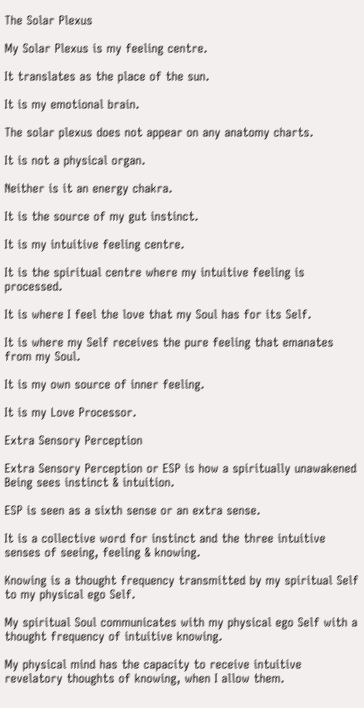The Solar Plexus

My Solar Plexus is my feeling centre.

It translates as the place of the sun.

It is my emotional brain.

The solar plexus does not appear on any anatomy charts.

It is not a physical organ.

Neither is it an energy chakra.

It is the source of my gut instinct.

It is my intuitive feeling centre.

It is the spiritual centre where my intuitive feeling is processed.

It is where I feel the love that my Soul has for its Self.

It is where my Self receives the pure feeling that emanates from my Soul.

It is my own source of inner feeling.

It is my Love Processor.

Extra Sensory Perception

Extra Sensory Perception or ESP is how a spiritually unawakened Being sees instinct & intuition.

ESP is seen as a sixth sense or an extra sense.

It is a collective word for instinct and the three intuitive senses of seeing, feeling & knowing.

Knowing is a thought frequency transmitted by my spiritual Self to my physical ego Self.

My spiritual Soul communicates with my physical ego Self with a thought frequency of intuitive knowing.

My physical mind has the capacity to receive intuitive revelatory thoughts of knowing, when I allow them.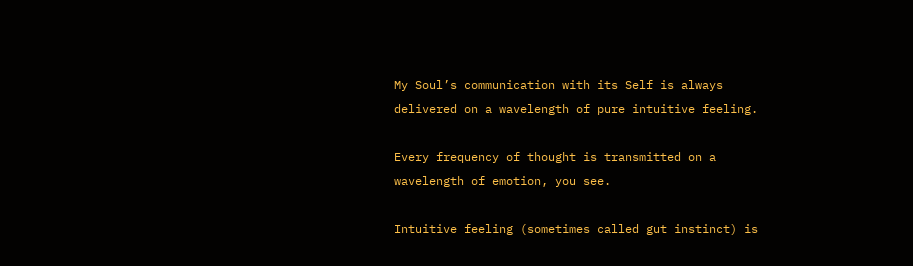My Soul’s communication with its Self is always delivered on a wavelength of pure intuitive feeling.

Every frequency of thought is transmitted on a wavelength of emotion, you see.

Intuitive feeling (sometimes called gut instinct) is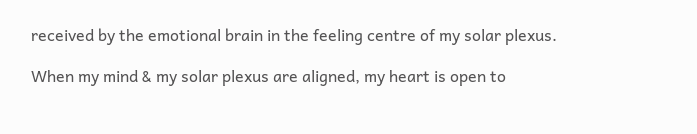received by the emotional brain in the feeling centre of my solar plexus.

When my mind & my solar plexus are aligned, my heart is open to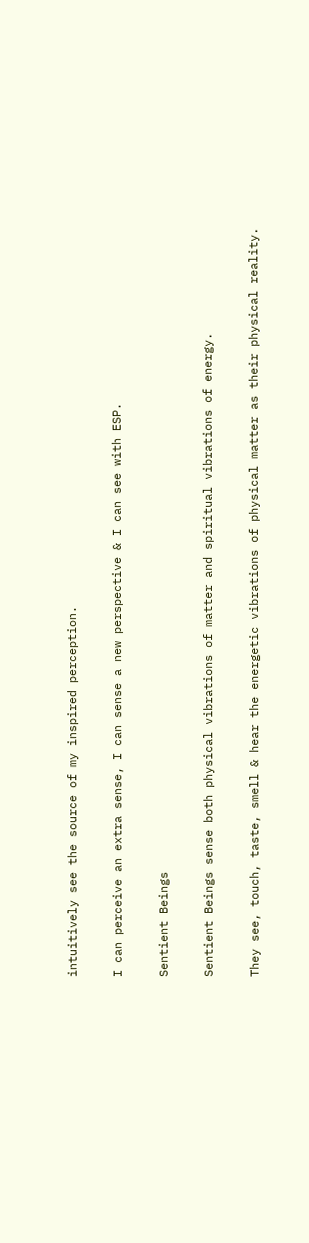intuitively see the source of my inspired perception.

I can perceive an extra sense, I can sense a new perspective & I can see with ESP.

Sentient Beings

Sentient Beings sense both physical vibrations of matter and spiritual vibrations of energy.

They see, touch, taste, smell & hear the energetic vibrations of physical matter as their physical reality.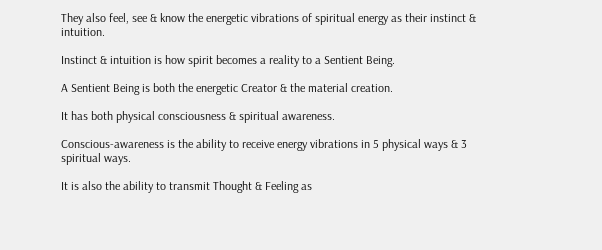They also feel, see & know the energetic vibrations of spiritual energy as their instinct & intuition.

Instinct & intuition is how spirit becomes a reality to a Sentient Being.

A Sentient Being is both the energetic Creator & the material creation.

It has both physical consciousness & spiritual awareness.

Conscious-awareness is the ability to receive energy vibrations in 5 physical ways & 3 spiritual ways.

It is also the ability to transmit Thought & Feeling as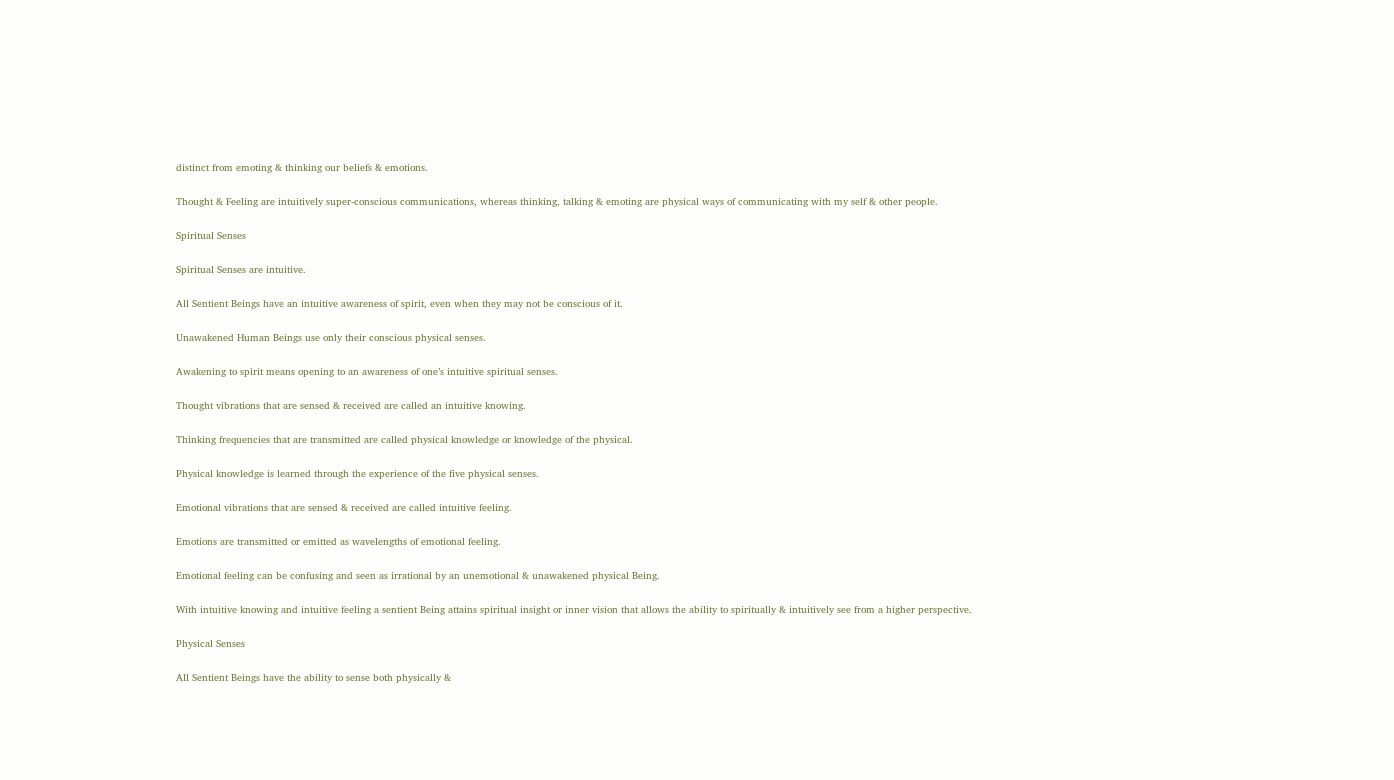distinct from emoting & thinking our beliefs & emotions.

Thought & Feeling are intuitively super-conscious communications, whereas thinking, talking & emoting are physical ways of communicating with my self & other people.

Spiritual Senses

Spiritual Senses are intuitive.

All Sentient Beings have an intuitive awareness of spirit, even when they may not be conscious of it.

Unawakened Human Beings use only their conscious physical senses.

Awakening to spirit means opening to an awareness of one’s intuitive spiritual senses.

Thought vibrations that are sensed & received are called an intuitive knowing.

Thinking frequencies that are transmitted are called physical knowledge or knowledge of the physical.

Physical knowledge is learned through the experience of the five physical senses.

Emotional vibrations that are sensed & received are called intuitive feeling.

Emotions are transmitted or emitted as wavelengths of emotional feeling.

Emotional feeling can be confusing and seen as irrational by an unemotional & unawakened physical Being.

With intuitive knowing and intuitive feeling a sentient Being attains spiritual insight or inner vision that allows the ability to spiritually & intuitively see from a higher perspective.

Physical Senses

All Sentient Beings have the ability to sense both physically &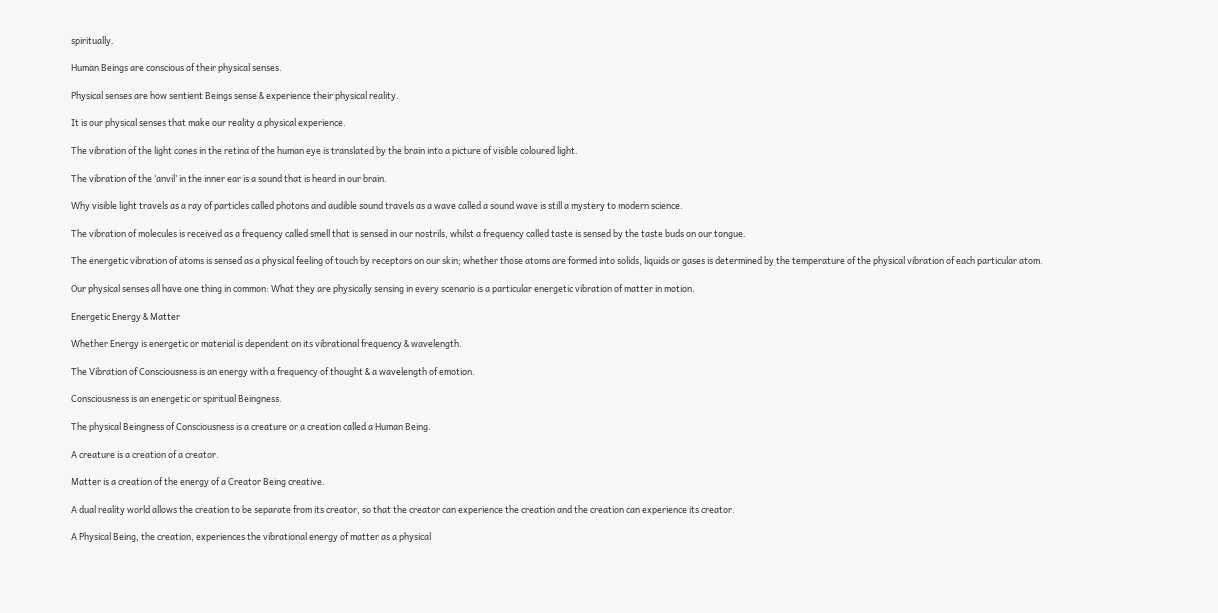spiritually.

Human Beings are conscious of their physical senses.

Physical senses are how sentient Beings sense & experience their physical reality.

It is our physical senses that make our reality a physical experience.

The vibration of the light cones in the retina of the human eye is translated by the brain into a picture of visible coloured light.

The vibration of the ‘anvil’ in the inner ear is a sound that is heard in our brain.

Why visible light travels as a ray of particles called photons and audible sound travels as a wave called a sound wave is still a mystery to modern science.

The vibration of molecules is received as a frequency called smell that is sensed in our nostrils, whilst a frequency called taste is sensed by the taste buds on our tongue.

The energetic vibration of atoms is sensed as a physical feeling of touch by receptors on our skin; whether those atoms are formed into solids, liquids or gases is determined by the temperature of the physical vibration of each particular atom.

Our physical senses all have one thing in common: What they are physically sensing in every scenario is a particular energetic vibration of matter in motion.

Energetic Energy & Matter

Whether Energy is energetic or material is dependent on its vibrational frequency & wavelength.

The Vibration of Consciousness is an energy with a frequency of thought & a wavelength of emotion.

Consciousness is an energetic or spiritual Beingness.

The physical Beingness of Consciousness is a creature or a creation called a Human Being.

A creature is a creation of a creator.

Matter is a creation of the energy of a Creator Being creative.

A dual reality world allows the creation to be separate from its creator, so that the creator can experience the creation and the creation can experience its creator.

A Physical Being, the creation, experiences the vibrational energy of matter as a physical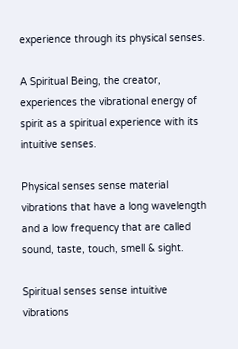experience through its physical senses.

A Spiritual Being, the creator, experiences the vibrational energy of spirit as a spiritual experience with its intuitive senses.

Physical senses sense material vibrations that have a long wavelength and a low frequency that are called sound, taste, touch, smell & sight.

Spiritual senses sense intuitive vibrations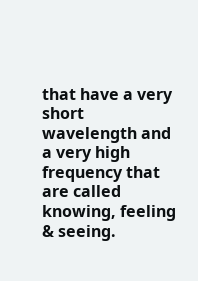that have a very short wavelength and a very high frequency that are called knowing, feeling & seeing.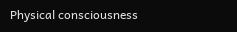Physical consciousness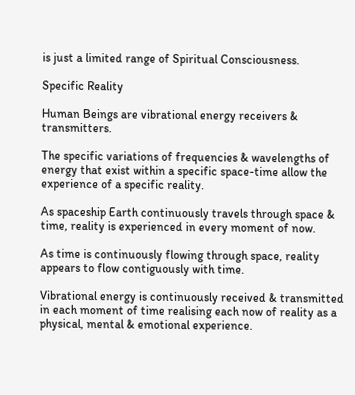is just a limited range of Spiritual Consciousness.

Specific Reality

Human Beings are vibrational energy receivers & transmitters.

The specific variations of frequencies & wavelengths of energy that exist within a specific space-time allow the experience of a specific reality.

As spaceship Earth continuously travels through space & time, reality is experienced in every moment of now.

As time is continuously flowing through space, reality appears to flow contiguously with time.

Vibrational energy is continuously received & transmitted in each moment of time realising each now of reality as a physical, mental & emotional experience.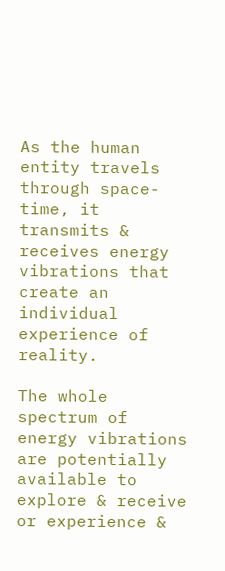As the human entity travels through space-time, it transmits & receives energy vibrations that create an individual experience of reality.

The whole spectrum of energy vibrations are potentially available to explore & receive or experience &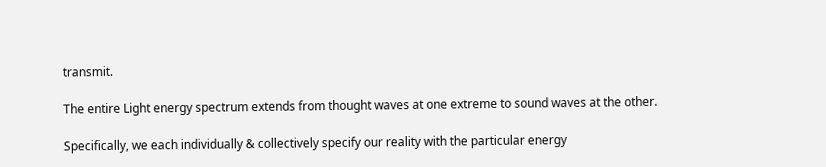transmit.

The entire Light energy spectrum extends from thought waves at one extreme to sound waves at the other.

Specifically, we each individually & collectively specify our reality with the particular energy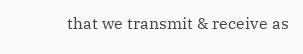that we transmit & receive as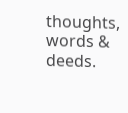thoughts, words & deeds.